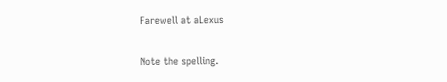Farewell at aLexus

Note the spelling.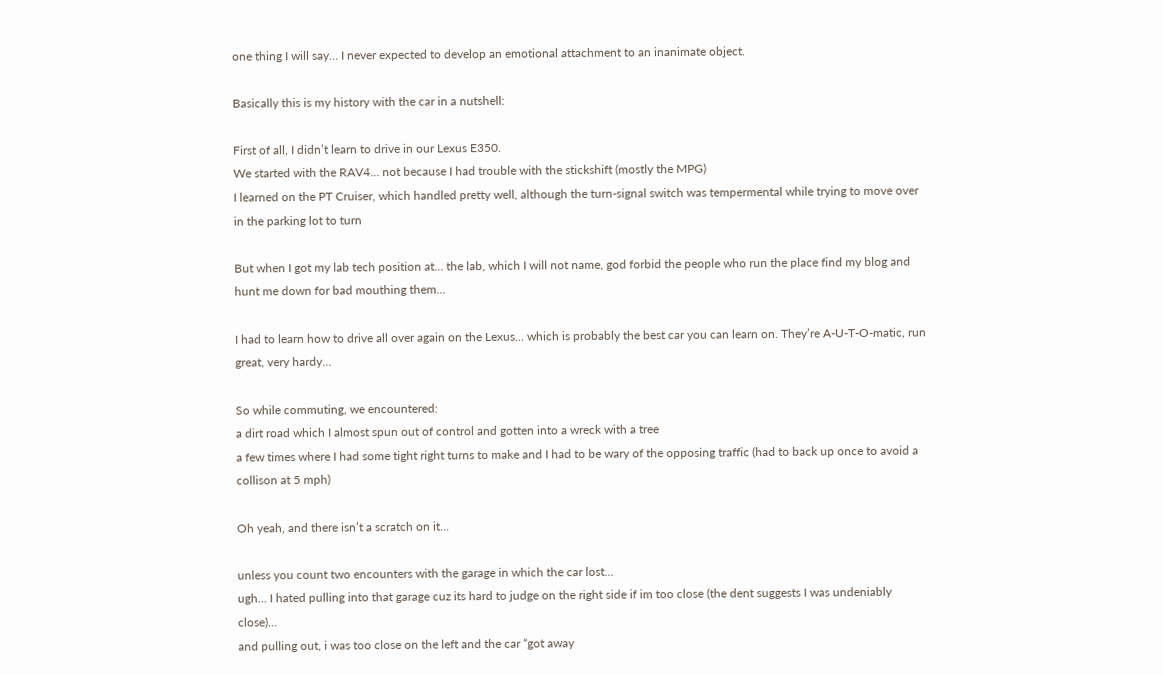one thing I will say… I never expected to develop an emotional attachment to an inanimate object.

Basically this is my history with the car in a nutshell:

First of all, I didn’t learn to drive in our Lexus E350.
We started with the RAV4… not because I had trouble with the stickshift (mostly the MPG)
I learned on the PT Cruiser, which handled pretty well, although the turn-signal switch was tempermental while trying to move over in the parking lot to turn

But when I got my lab tech position at… the lab, which I will not name, god forbid the people who run the place find my blog and hunt me down for bad mouthing them…

I had to learn how to drive all over again on the Lexus… which is probably the best car you can learn on. They’re A-U-T-O-matic, run great, very hardy…

So while commuting, we encountered:
a dirt road which I almost spun out of control and gotten into a wreck with a tree
a few times where I had some tight right turns to make and I had to be wary of the opposing traffic (had to back up once to avoid a collison at 5 mph)

Oh yeah, and there isn’t a scratch on it…

unless you count two encounters with the garage in which the car lost…
ugh… I hated pulling into that garage cuz its hard to judge on the right side if im too close (the dent suggests I was undeniably close)…
and pulling out, i was too close on the left and the car “got away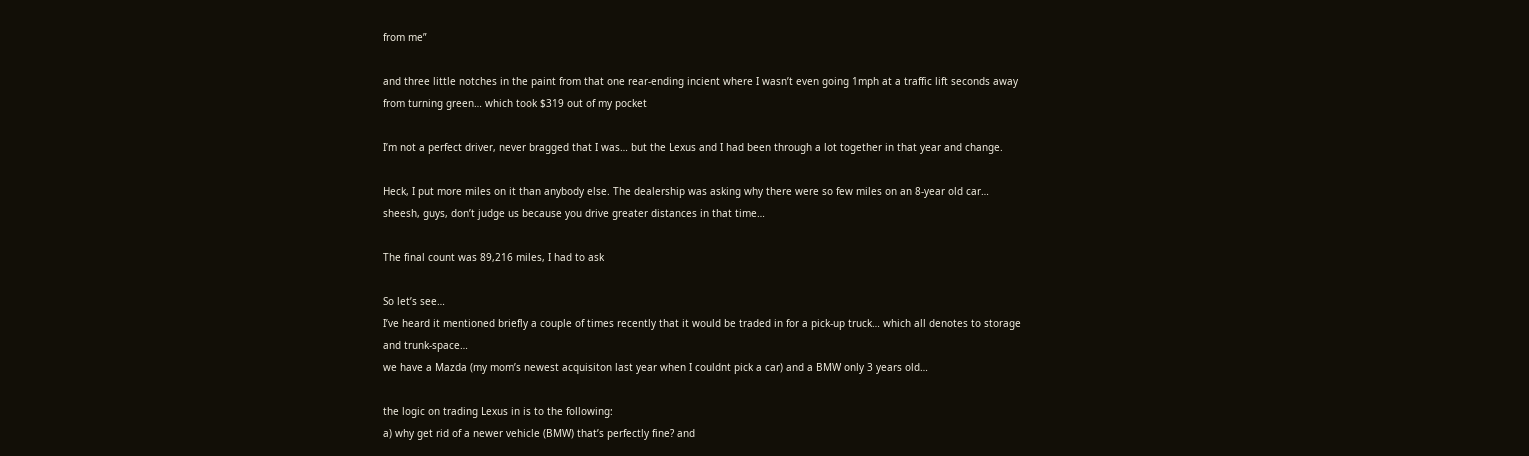from me”

and three little notches in the paint from that one rear-ending incient where I wasn’t even going 1mph at a traffic lift seconds away from turning green… which took $319 out of my pocket

I’m not a perfect driver, never bragged that I was… but the Lexus and I had been through a lot together in that year and change.

Heck, I put more miles on it than anybody else. The dealership was asking why there were so few miles on an 8-year old car… sheesh, guys, don’t judge us because you drive greater distances in that time…

The final count was 89,216 miles, I had to ask

So let’s see…
I’ve heard it mentioned briefly a couple of times recently that it would be traded in for a pick-up truck… which all denotes to storage and trunk-space…
we have a Mazda (my mom’s newest acquisiton last year when I couldnt pick a car) and a BMW only 3 years old…

the logic on trading Lexus in is to the following:
a) why get rid of a newer vehicle (BMW) that’s perfectly fine? and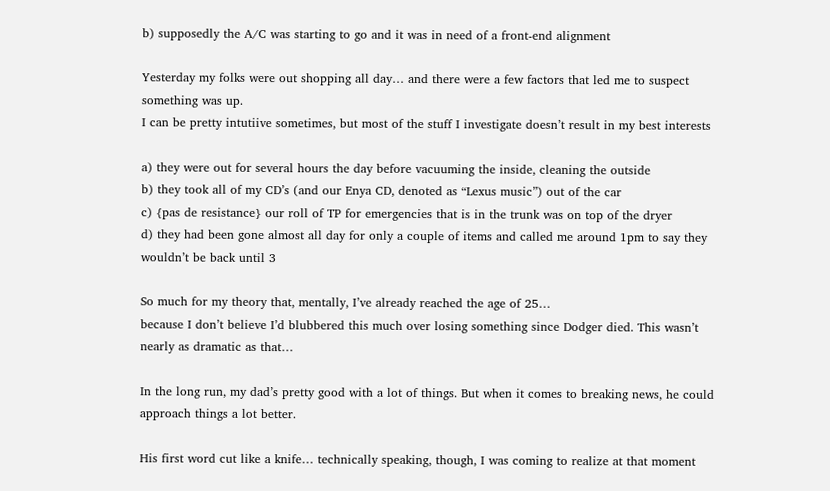b) supposedly the A/C was starting to go and it was in need of a front-end alignment

Yesterday my folks were out shopping all day… and there were a few factors that led me to suspect something was up.
I can be pretty intutiive sometimes, but most of the stuff I investigate doesn’t result in my best interests

a) they were out for several hours the day before vacuuming the inside, cleaning the outside
b) they took all of my CD’s (and our Enya CD, denoted as “Lexus music”) out of the car
c) {pas de resistance} our roll of TP for emergencies that is in the trunk was on top of the dryer
d) they had been gone almost all day for only a couple of items and called me around 1pm to say they wouldn’t be back until 3

So much for my theory that, mentally, I’ve already reached the age of 25…
because I don’t believe I’d blubbered this much over losing something since Dodger died. This wasn’t nearly as dramatic as that…

In the long run, my dad’s pretty good with a lot of things. But when it comes to breaking news, he could approach things a lot better.

His first word cut like a knife… technically speaking, though, I was coming to realize at that moment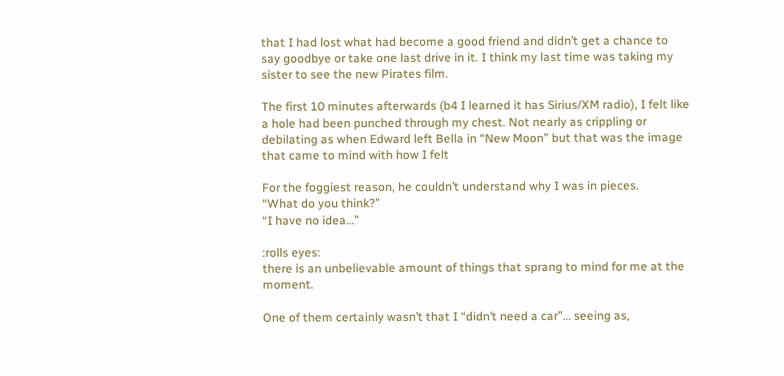that I had lost what had become a good friend and didn’t get a chance to say goodbye or take one last drive in it. I think my last time was taking my sister to see the new Pirates film.

The first 10 minutes afterwards (b4 I learned it has Sirius/XM radio), I felt like a hole had been punched through my chest. Not nearly as crippling or debilating as when Edward left Bella in “New Moon” but that was the image that came to mind with how I felt

For the foggiest reason, he couldn’t understand why I was in pieces.
“What do you think?”
“I have no idea…”

:rolls eyes:
there is an unbelievable amount of things that sprang to mind for me at the moment.

One of them certainly wasn’t that I “didn’t need a car”… seeing as,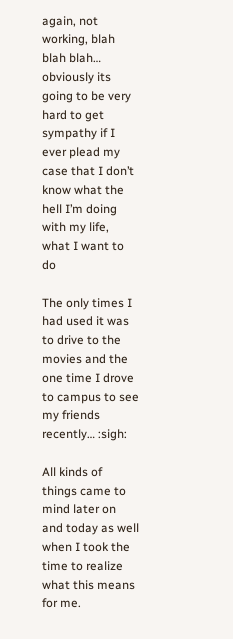again, not working, blah blah blah…
obviously its going to be very hard to get sympathy if I ever plead my case that I don’t know what the hell I’m doing with my life, what I want to do

The only times I had used it was to drive to the movies and the one time I drove to campus to see my friends recently… :sigh:

All kinds of things came to mind later on and today as well when I took the time to realize what this means for me.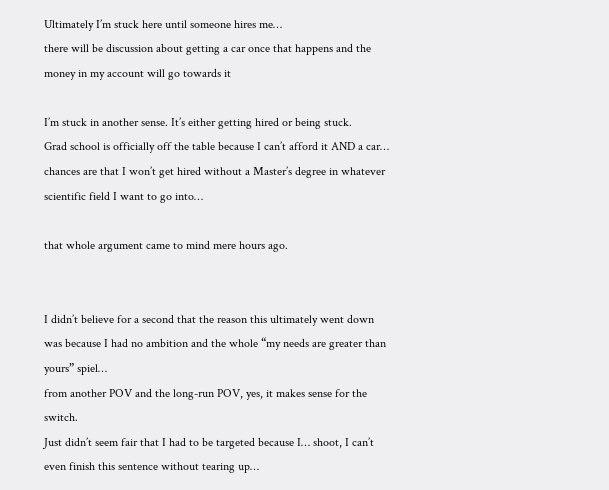Ultimately I’m stuck here until someone hires me…
there will be discussion about getting a car once that happens and the money in my account will go towards it

I’m stuck in another sense. It’s either getting hired or being stuck.
Grad school is officially off the table because I can’t afford it AND a car… chances are that I won’t get hired without a Master’s degree in whatever scientific field I want to go into…

that whole argument came to mind mere hours ago.


I didn’t believe for a second that the reason this ultimately went down was because I had no ambition and the whole “my needs are greater than yours” spiel…
from another POV and the long-run POV, yes, it makes sense for the switch.
Just didn’t seem fair that I had to be targeted because I… shoot, I can’t even finish this sentence without tearing up…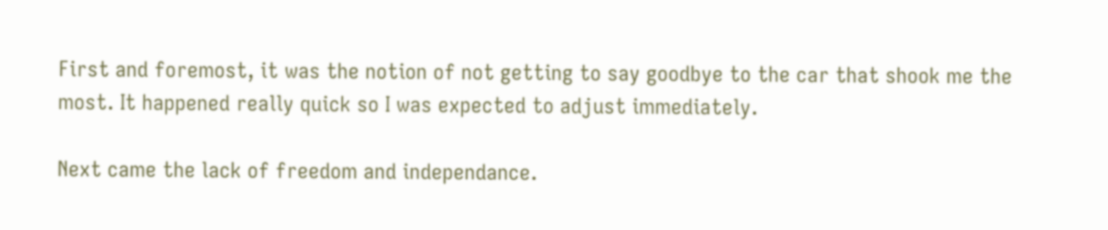First and foremost, it was the notion of not getting to say goodbye to the car that shook me the most. It happened really quick so I was expected to adjust immediately.

Next came the lack of freedom and independance.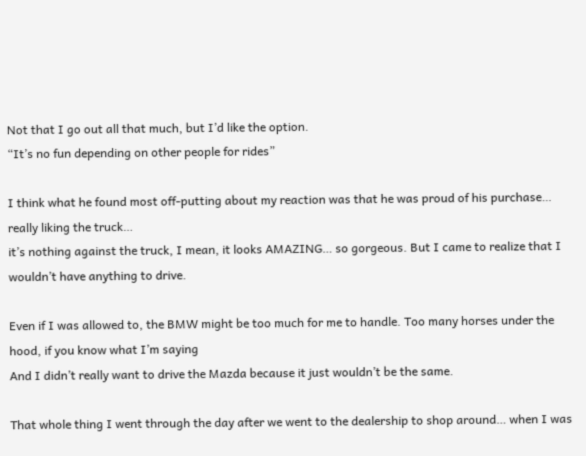Not that I go out all that much, but I’d like the option.
“It’s no fun depending on other people for rides”

I think what he found most off-putting about my reaction was that he was proud of his purchase… really liking the truck…
it’s nothing against the truck, I mean, it looks AMAZING… so gorgeous. But I came to realize that I wouldn’t have anything to drive.

Even if I was allowed to, the BMW might be too much for me to handle. Too many horses under the hood, if you know what I’m saying
And I didn’t really want to drive the Mazda because it just wouldn’t be the same.

That whole thing I went through the day after we went to the dealership to shop around… when I was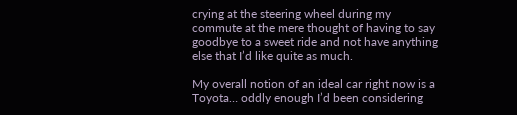crying at the steering wheel during my commute at the mere thought of having to say goodbye to a sweet ride and not have anything else that I’d like quite as much.

My overall notion of an ideal car right now is a Toyota… oddly enough I’d been considering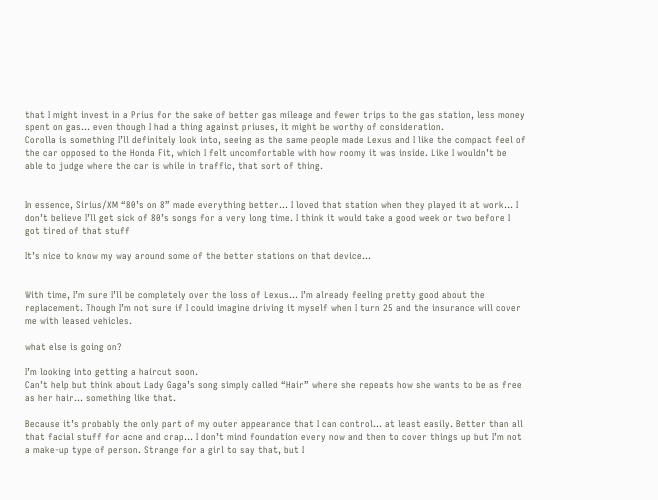that I might invest in a Prius for the sake of better gas mileage and fewer trips to the gas station, less money spent on gas… even though I had a thing against priuses, it might be worthy of consideration.
Corolla is something I’ll definitely look into, seeing as the same people made Lexus and I like the compact feel of the car opposed to the Honda Fit, which I felt uncomfortable with how roomy it was inside. Like I wouldn’t be able to judge where the car is while in traffic, that sort of thing.


In essence, Sirius/XM “80’s on 8” made everything better… I loved that station when they played it at work… I don’t believe I’ll get sick of 80’s songs for a very long time. I think it would take a good week or two before I got tired of that stuff

It’s nice to know my way around some of the better stations on that device…


With time, I’m sure I’ll be completely over the loss of Lexus… I’m already feeling pretty good about the replacement. Though I’m not sure if I could imagine driving it myself when I turn 25 and the insurance will cover me with leased vehicles.

what else is going on?

I’m looking into getting a haircut soon.
Can’t help but think about Lady Gaga’s song simply called “Hair” where she repeats how she wants to be as free as her hair… something like that.

Because it’s probably the only part of my outer appearance that I can control… at least easily. Better than all that facial stuff for acne and crap… I don’t mind foundation every now and then to cover things up but I’m not a make-up type of person. Strange for a girl to say that, but I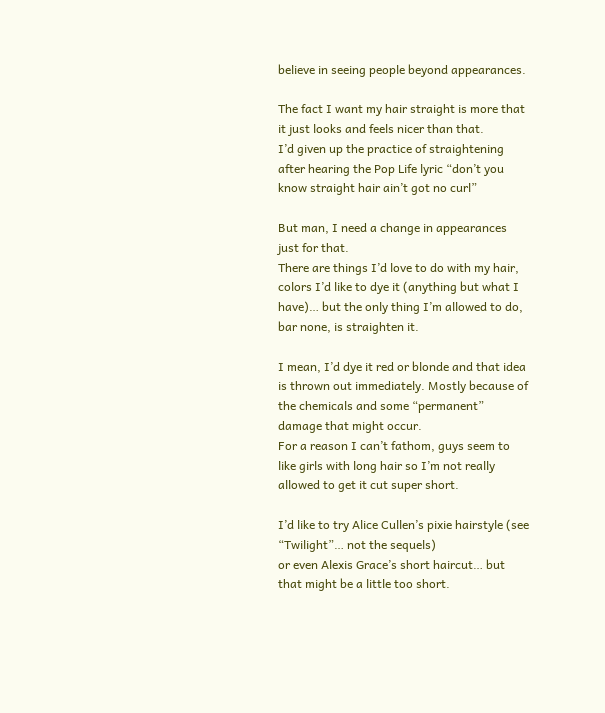believe in seeing people beyond appearances.

The fact I want my hair straight is more that it just looks and feels nicer than that.
I’d given up the practice of straightening after hearing the Pop Life lyric “don’t you know straight hair ain’t got no curl”

But man, I need a change in appearances just for that.
There are things I’d love to do with my hair, colors I’d like to dye it (anything but what I have)… but the only thing I’m allowed to do, bar none, is straighten it.

I mean, I’d dye it red or blonde and that idea is thrown out immediately. Mostly because of the chemicals and some “permanent” damage that might occur.
For a reason I can’t fathom, guys seem to like girls with long hair so I’m not really allowed to get it cut super short.

I’d like to try Alice Cullen’s pixie hairstyle (see “Twilight”… not the sequels)
or even Alexis Grace’s short haircut… but that might be a little too short.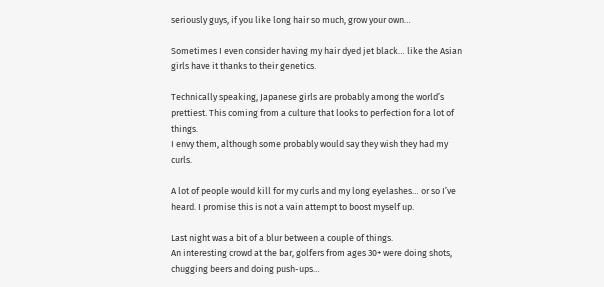seriously guys, if you like long hair so much, grow your own…

Sometimes I even consider having my hair dyed jet black… like the Asian girls have it thanks to their genetics.

Technically speaking, Japanese girls are probably among the world’s prettiest. This coming from a culture that looks to perfection for a lot of things.
I envy them, although some probably would say they wish they had my curls.

A lot of people would kill for my curls and my long eyelashes… or so I’ve heard. I promise this is not a vain attempt to boost myself up.

Last night was a bit of a blur between a couple of things.
An interesting crowd at the bar, golfers from ages 30+ were doing shots, chugging beers and doing push-ups…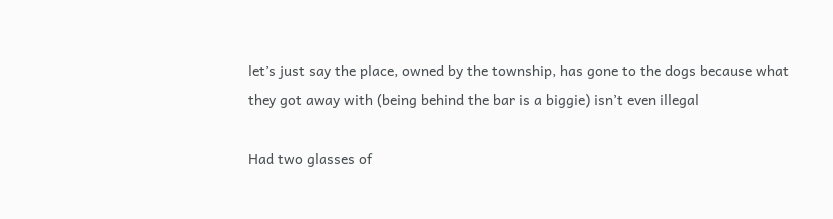let’s just say the place, owned by the township, has gone to the dogs because what they got away with (being behind the bar is a biggie) isn’t even illegal

Had two glasses of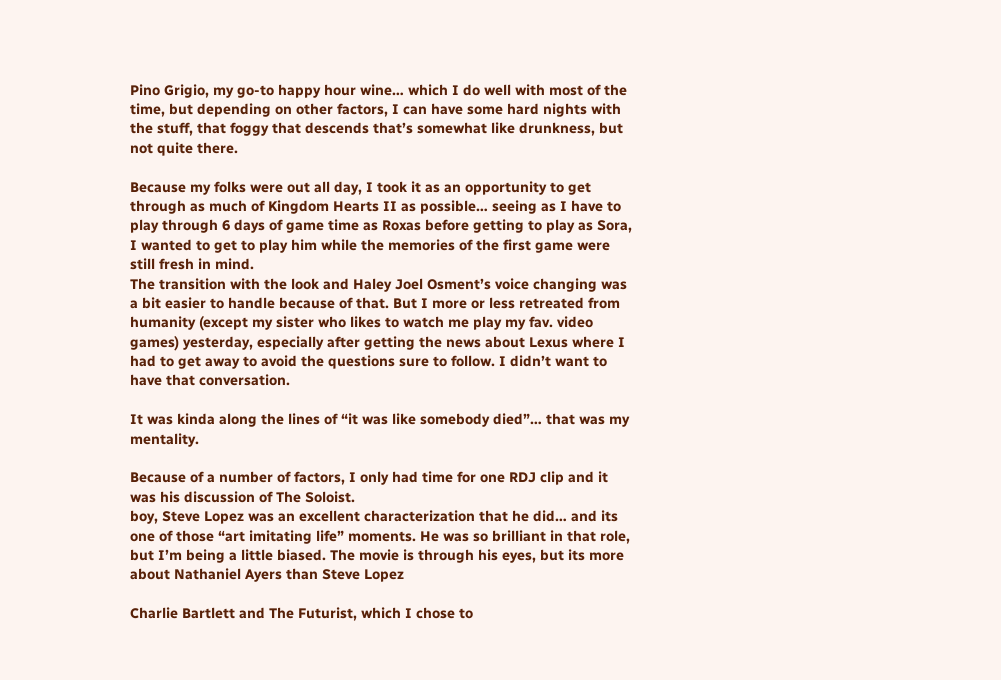Pino Grigio, my go-to happy hour wine… which I do well with most of the time, but depending on other factors, I can have some hard nights with the stuff, that foggy that descends that’s somewhat like drunkness, but not quite there.

Because my folks were out all day, I took it as an opportunity to get through as much of Kingdom Hearts II as possible… seeing as I have to play through 6 days of game time as Roxas before getting to play as Sora, I wanted to get to play him while the memories of the first game were still fresh in mind.
The transition with the look and Haley Joel Osment’s voice changing was a bit easier to handle because of that. But I more or less retreated from humanity (except my sister who likes to watch me play my fav. video games) yesterday, especially after getting the news about Lexus where I had to get away to avoid the questions sure to follow. I didn’t want to have that conversation.

It was kinda along the lines of “it was like somebody died”… that was my mentality.

Because of a number of factors, I only had time for one RDJ clip and it was his discussion of The Soloist.
boy, Steve Lopez was an excellent characterization that he did… and its one of those “art imitating life” moments. He was so brilliant in that role, but I’m being a little biased. The movie is through his eyes, but its more about Nathaniel Ayers than Steve Lopez

Charlie Bartlett and The Futurist, which I chose to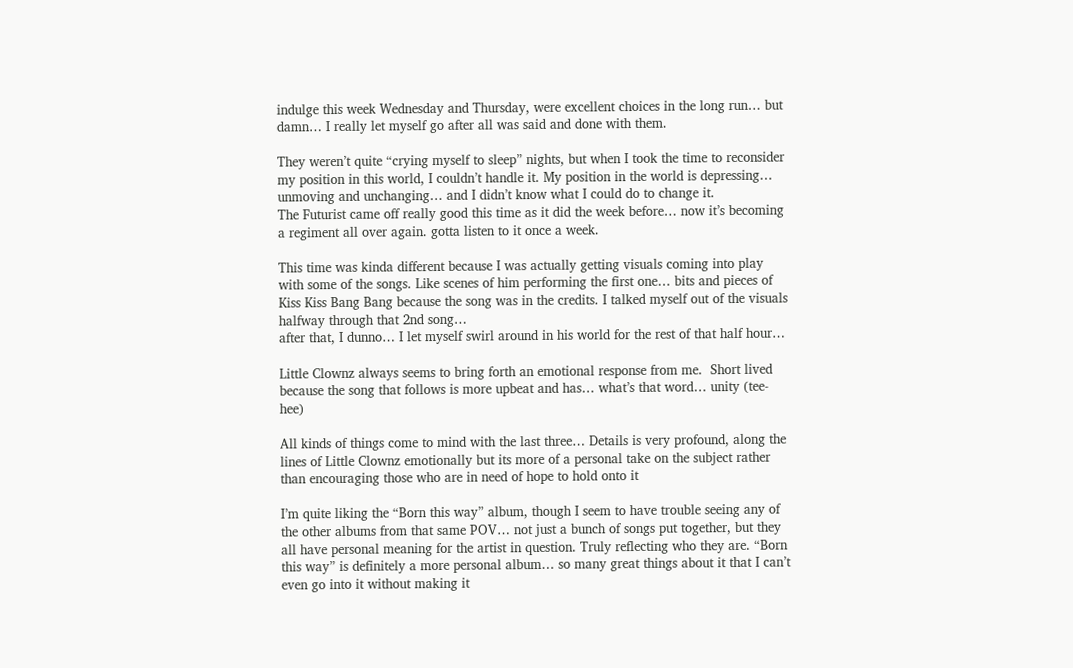indulge this week Wednesday and Thursday, were excellent choices in the long run… but damn… I really let myself go after all was said and done with them.

They weren’t quite “crying myself to sleep” nights, but when I took the time to reconsider my position in this world, I couldn’t handle it. My position in the world is depressing… unmoving and unchanging… and I didn’t know what I could do to change it.
The Futurist came off really good this time as it did the week before… now it’s becoming a regiment all over again. gotta listen to it once a week.

This time was kinda different because I was actually getting visuals coming into play with some of the songs. Like scenes of him performing the first one… bits and pieces of Kiss Kiss Bang Bang because the song was in the credits. I talked myself out of the visuals halfway through that 2nd song…
after that, I dunno… I let myself swirl around in his world for the rest of that half hour…

Little Clownz always seems to bring forth an emotional response from me.  Short lived because the song that follows is more upbeat and has… what’s that word… unity (tee-hee)

All kinds of things come to mind with the last three… Details is very profound, along the lines of Little Clownz emotionally but its more of a personal take on the subject rather than encouraging those who are in need of hope to hold onto it

I’m quite liking the “Born this way” album, though I seem to have trouble seeing any of the other albums from that same POV… not just a bunch of songs put together, but they all have personal meaning for the artist in question. Truly reflecting who they are. “Born this way” is definitely a more personal album… so many great things about it that I can’t even go into it without making it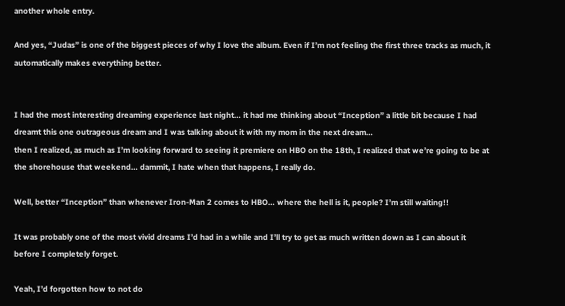another whole entry.

And yes, “Judas” is one of the biggest pieces of why I love the album. Even if I’m not feeling the first three tracks as much, it automatically makes everything better.


I had the most interesting dreaming experience last night… it had me thinking about “Inception” a little bit because I had dreamt this one outrageous dream and I was talking about it with my mom in the next dream…
then I realized, as much as I’m looking forward to seeing it premiere on HBO on the 18th, I realized that we’re going to be at the shorehouse that weekend… dammit, I hate when that happens, I really do.

Well, better “Inception” than whenever Iron-Man 2 comes to HBO… where the hell is it, people? I’m still waiting!!

It was probably one of the most vivid dreams I’d had in a while and I’ll try to get as much written down as I can about it before I completely forget.

Yeah, I’d forgotten how to not do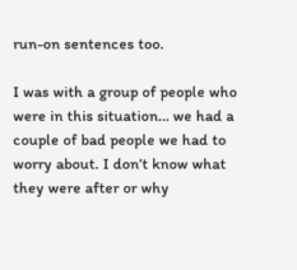run-on sentences too.

I was with a group of people who were in this situation… we had a couple of bad people we had to worry about. I don’t know what they were after or why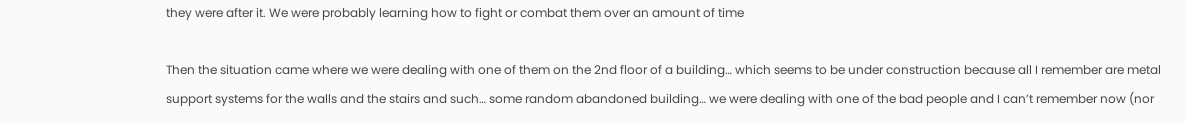they were after it. We were probably learning how to fight or combat them over an amount of time

Then the situation came where we were dealing with one of them on the 2nd floor of a building… which seems to be under construction because all I remember are metal support systems for the walls and the stairs and such… some random abandoned building… we were dealing with one of the bad people and I can’t remember now (nor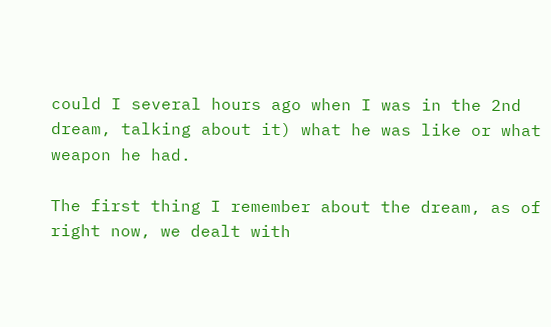could I several hours ago when I was in the 2nd dream, talking about it) what he was like or what weapon he had.

The first thing I remember about the dream, as of right now, we dealt with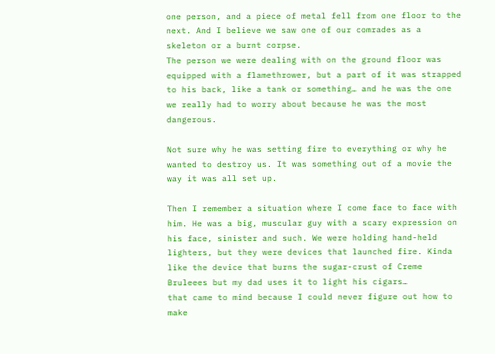one person, and a piece of metal fell from one floor to the next. And I believe we saw one of our comrades as a skeleton or a burnt corpse.
The person we were dealing with on the ground floor was equipped with a flamethrower, but a part of it was strapped to his back, like a tank or something… and he was the one we really had to worry about because he was the most dangerous.

Not sure why he was setting fire to everything or why he wanted to destroy us. It was something out of a movie the way it was all set up.

Then I remember a situation where I come face to face with him. He was a big, muscular guy with a scary expression on his face, sinister and such. We were holding hand-held lighters, but they were devices that launched fire. Kinda like the device that burns the sugar-crust of Creme Bruleees but my dad uses it to light his cigars…
that came to mind because I could never figure out how to make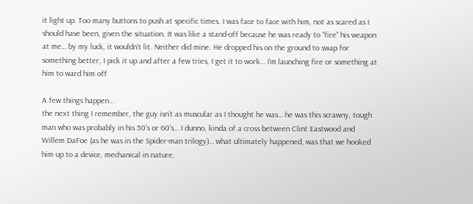it light up. Too many buttons to push at specific times. I was face to face with him, not as scared as I should have been, given the situation. It was like a stand-off because he was ready to “fire” his weapon at me… by my luck, it wouldn’t lit. Neither did mine. He dropped his on the ground to swap for something better, I pick it up and after a few tries, I get it to work… I’m launching fire or something at him to ward him off

A few things happen…
the next thing I remember, the guy isn’t as muscular as I thought he was… he was this scrawny, tough man who was probably in his 50’s or 60’s… I dunno, kinda of a cross between Clint Eastwood and Willem DaFoe (as he was in the Spider-man trilogy)… what ultimately happened, was that we hooked him up to a device, mechanical in nature,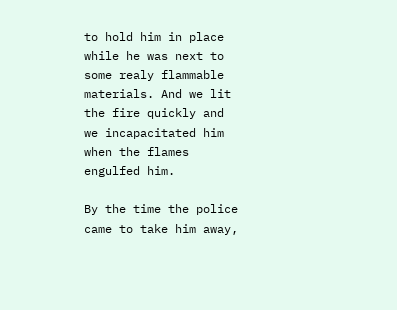to hold him in place while he was next to some realy flammable materials. And we lit the fire quickly and we incapacitated him when the flames engulfed him.

By the time the police came to take him away,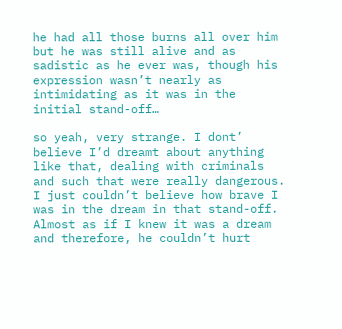he had all those burns all over him but he was still alive and as sadistic as he ever was, though his expression wasn’t nearly as intimidating as it was in the initial stand-off…

so yeah, very strange. I dont’ believe I’d dreamt about anything like that, dealing with criminals and such that were really dangerous. I just couldn’t believe how brave I was in the dream in that stand-off. Almost as if I knew it was a dream and therefore, he couldn’t hurt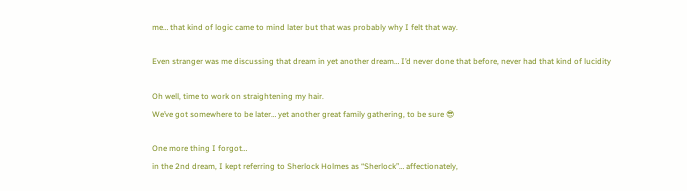me… that kind of logic came to mind later but that was probably why I felt that way.

Even stranger was me discussing that dream in yet another dream… I’d never done that before, never had that kind of lucidity

Oh well, time to work on straightening my hair.
We’ve got somewhere to be later… yet another great family gathering, to be sure 😎

One more thing I forgot…
in the 2nd dream, I kept referring to Sherlock Holmes as “Sherlock”… affectionately,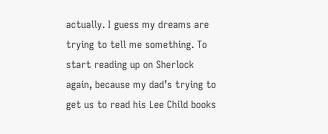actually. I guess my dreams are trying to tell me something. To start reading up on Sherlock again, because my dad’s trying to get us to read his Lee Child books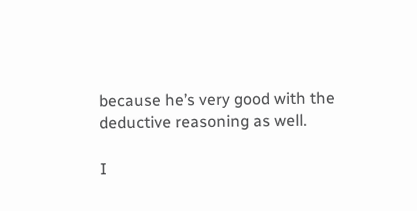because he’s very good with the deductive reasoning as well.

I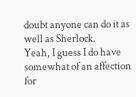doubt anyone can do it as well as Sherlock.
Yeah, I guess I do have somewhat of an affection for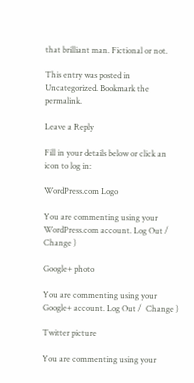that brilliant man. Fictional or not.

This entry was posted in Uncategorized. Bookmark the permalink.

Leave a Reply

Fill in your details below or click an icon to log in:

WordPress.com Logo

You are commenting using your WordPress.com account. Log Out /  Change )

Google+ photo

You are commenting using your Google+ account. Log Out /  Change )

Twitter picture

You are commenting using your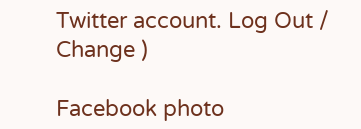Twitter account. Log Out /  Change )

Facebook photo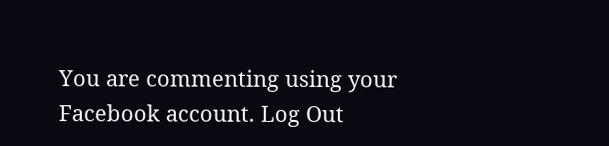You are commenting using your Facebook account. Log Out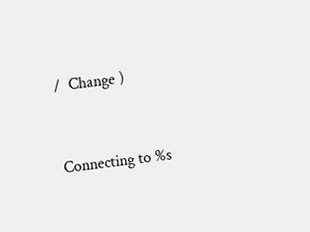/  Change )


Connecting to %s